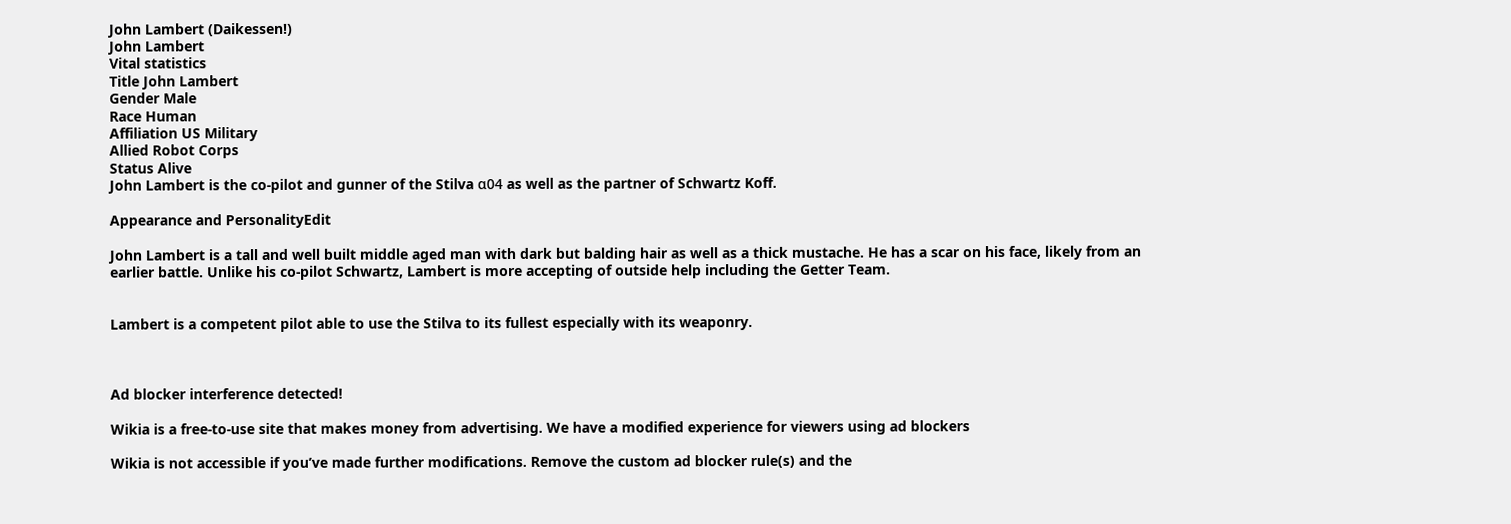John Lambert (Daikessen!)
John Lambert
Vital statistics
Title John Lambert
Gender Male
Race Human
Affiliation US Military
Allied Robot Corps
Status Alive
John Lambert is the co-pilot and gunner of the Stilva α04 as well as the partner of Schwartz Koff.

Appearance and PersonalityEdit

John Lambert is a tall and well built middle aged man with dark but balding hair as well as a thick mustache. He has a scar on his face, likely from an earlier battle. Unlike his co-pilot Schwartz, Lambert is more accepting of outside help including the Getter Team.


Lambert is a competent pilot able to use the Stilva to its fullest especially with its weaponry.



Ad blocker interference detected!

Wikia is a free-to-use site that makes money from advertising. We have a modified experience for viewers using ad blockers

Wikia is not accessible if you’ve made further modifications. Remove the custom ad blocker rule(s) and the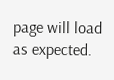page will load as expected.